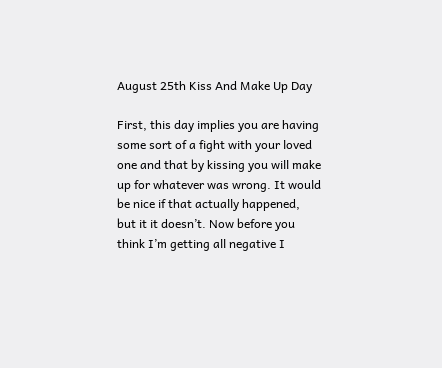August 25th Kiss And Make Up Day

First, this day implies you are having some sort of a fight with your loved one and that by kissing you will make up for whatever was wrong. It would be nice if that actually happened, but it it doesn’t. Now before you think I’m getting all negative I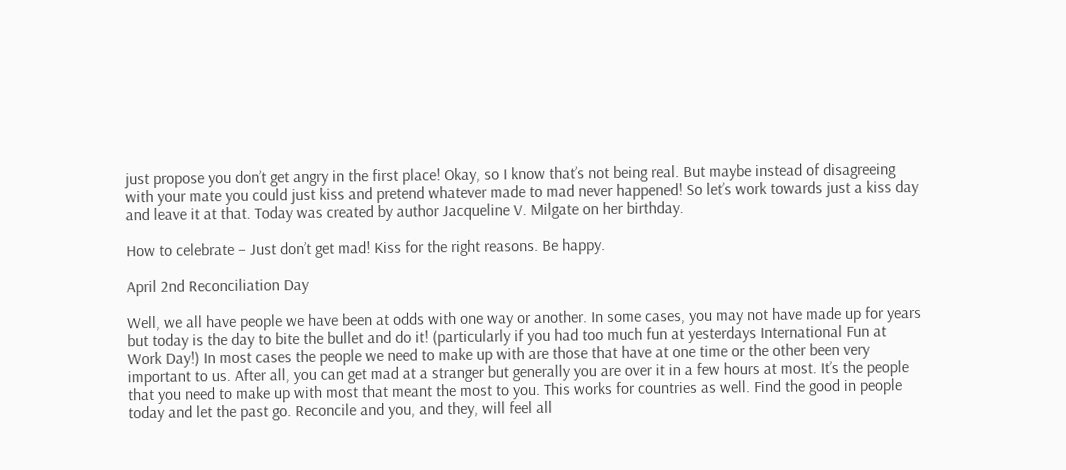just propose you don’t get angry in the first place! Okay, so I know that’s not being real. But maybe instead of disagreeing with your mate you could just kiss and pretend whatever made to mad never happened! So let’s work towards just a kiss day and leave it at that. Today was created by author Jacqueline V. Milgate on her birthday.

How to celebrate – Just don’t get mad! Kiss for the right reasons. Be happy.

April 2nd Reconciliation Day

Well, we all have people we have been at odds with one way or another. In some cases, you may not have made up for years but today is the day to bite the bullet and do it! (particularly if you had too much fun at yesterdays International Fun at Work Day!) In most cases the people we need to make up with are those that have at one time or the other been very important to us. After all, you can get mad at a stranger but generally you are over it in a few hours at most. It’s the people that you need to make up with most that meant the most to you. This works for countries as well. Find the good in people today and let the past go. Reconcile and you, and they, will feel all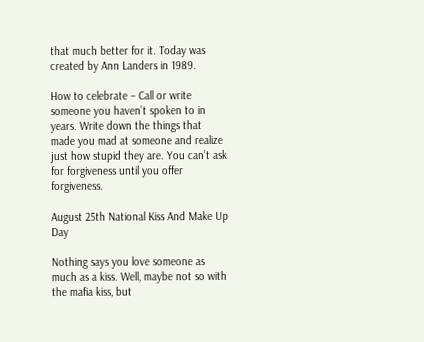that much better for it. Today was created by Ann Landers in 1989.

How to celebrate – Call or write someone you haven’t spoken to in years. Write down the things that made you mad at someone and realize just how stupid they are. You can’t ask for forgiveness until you offer forgiveness.

August 25th National Kiss And Make Up Day

Nothing says you love someone as much as a kiss. Well, maybe not so with the mafia kiss, but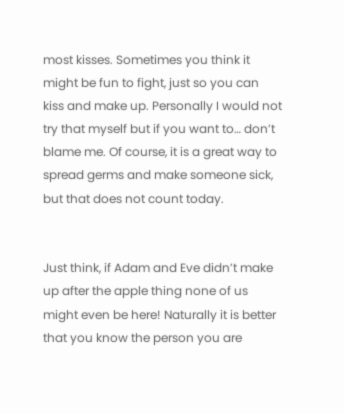most kisses. Sometimes you think it might be fun to fight, just so you can kiss and make up. Personally I would not try that myself but if you want to… don’t blame me. Of course, it is a great way to spread germs and make someone sick, but that does not count today.


Just think, if Adam and Eve didn’t make up after the apple thing none of us might even be here! Naturally it is better that you know the person you are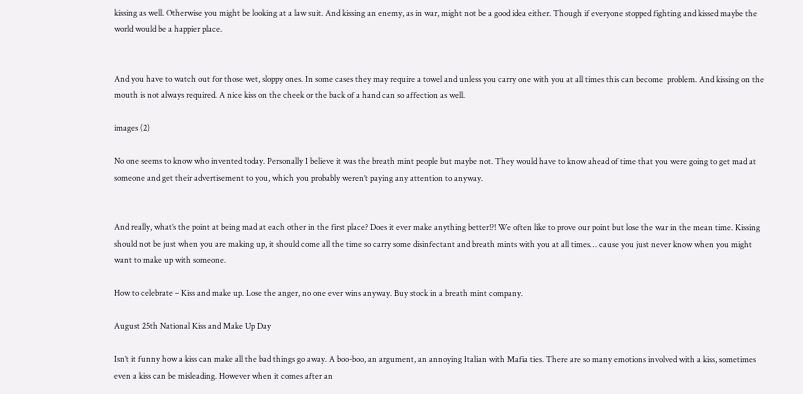kissing as well. Otherwise you might be looking at a law suit. And kissing an enemy, as in war, might not be a good idea either. Though if everyone stopped fighting and kissed maybe the world would be a happier place.


And you have to watch out for those wet, sloppy ones. In some cases they may require a towel and unless you carry one with you at all times this can become  problem. And kissing on the mouth is not always required. A nice kiss on the cheek or the back of a hand can so affection as well.

images (2)

No one seems to know who invented today. Personally I believe it was the breath mint people but maybe not. They would have to know ahead of time that you were going to get mad at someone and get their advertisement to you, which you probably weren’t paying any attention to anyway.


And really, what’s the point at being mad at each other in the first place? Does it ever make anything better!?! We often like to prove our point but lose the war in the mean time. Kissing should not be just when you are making up, it should come all the time so carry some disinfectant and breath mints with you at all times… cause you just never know when you might want to make up with someone.

How to celebrate – Kiss and make up. Lose the anger, no one ever wins anyway. Buy stock in a breath mint company.

August 25th National Kiss and Make Up Day

Isn’t it funny how a kiss can make all the bad things go away. A boo-boo, an argument, an annoying Italian with Mafia ties. There are so many emotions involved with a kiss, sometimes even a kiss can be misleading. However when it comes after an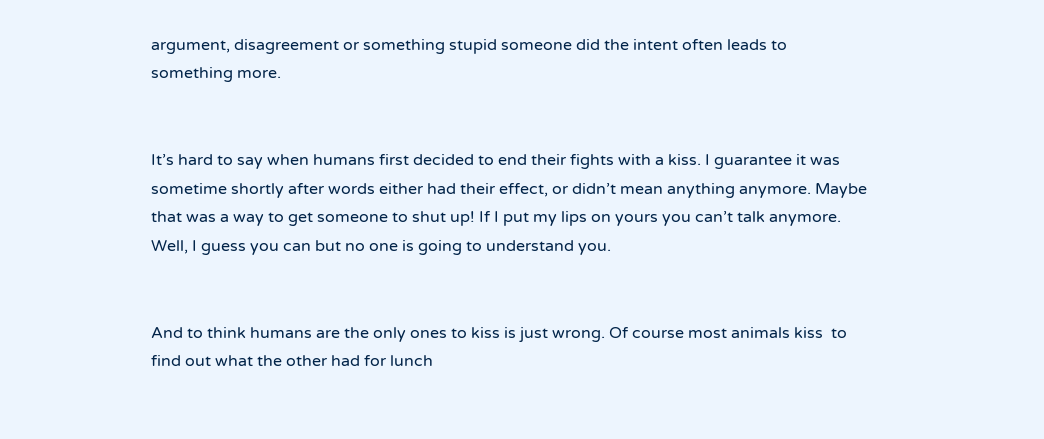argument, disagreement or something stupid someone did the intent often leads to something more.


It’s hard to say when humans first decided to end their fights with a kiss. I guarantee it was sometime shortly after words either had their effect, or didn’t mean anything anymore. Maybe that was a way to get someone to shut up! If I put my lips on yours you can’t talk anymore. Well, I guess you can but no one is going to understand you.


And to think humans are the only ones to kiss is just wrong. Of course most animals kiss  to find out what the other had for lunch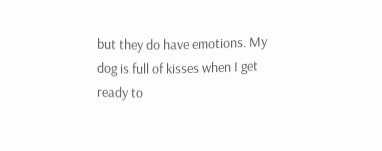but they do have emotions. My dog is full of kisses when I get ready to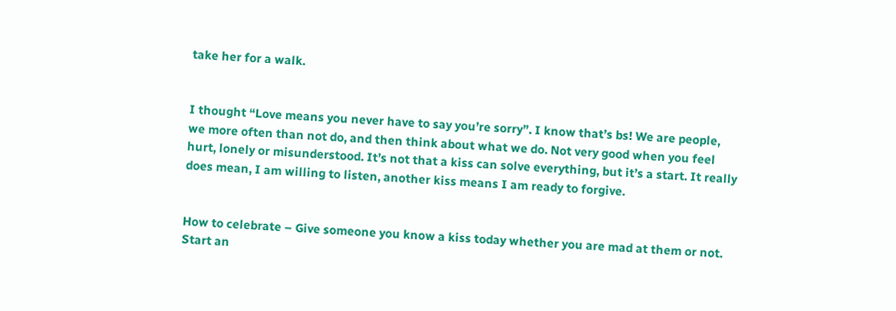take her for a walk.


I thought “Love means you never have to say you’re sorry”. I know that’s bs! We are people, we more often than not do, and then think about what we do. Not very good when you feel hurt, lonely or misunderstood. It’s not that a kiss can solve everything, but it’s a start. It really does mean, I am willing to listen, another kiss means I am ready to forgive.


How to celebrate – Give someone you know a kiss today whether you are mad at them or not. Start an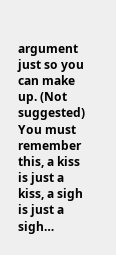argument just so you can make up. (Not suggested) You must remember this, a kiss is just a kiss, a sigh is just a sigh…